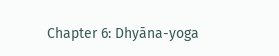Chapter 6: Dhyāna-yoga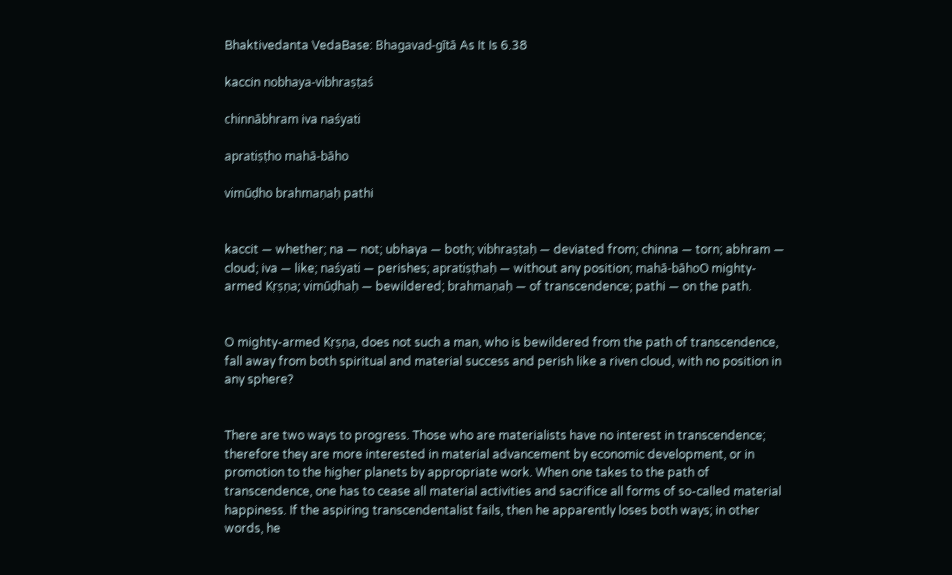Bhaktivedanta VedaBase: Bhagavad-gītā As It Is 6.38

kaccin nobhaya-vibhraṣṭaś

chinnābhram iva naśyati

apratiṣṭho mahā-bāho

vimūḍho brahmaṇaḥ pathi


kaccit — whether; na — not; ubhaya — both; vibhraṣṭaḥ — deviated from; chinna — torn; abhram — cloud; iva — like; naśyati — perishes; apratiṣṭhaḥ — without any position; mahā-bāhoO mighty-armed Kṛṣṇa; vimūḍhaḥ — bewildered; brahmaṇaḥ — of transcendence; pathi — on the path.


O mighty-armed Kṛṣṇa, does not such a man, who is bewildered from the path of transcendence, fall away from both spiritual and material success and perish like a riven cloud, with no position in any sphere?


There are two ways to progress. Those who are materialists have no interest in transcendence; therefore they are more interested in material advancement by economic development, or in promotion to the higher planets by appropriate work. When one takes to the path of transcendence, one has to cease all material activities and sacrifice all forms of so-called material happiness. If the aspiring transcendentalist fails, then he apparently loses both ways; in other words, he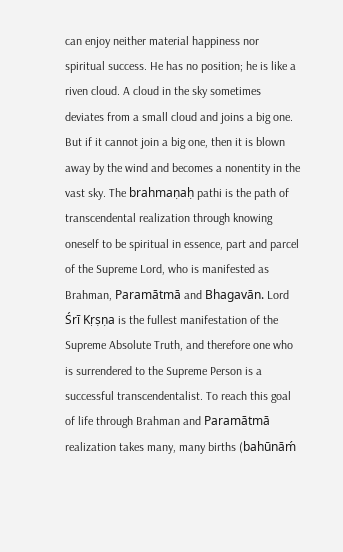can enjoy neither material happiness nor spiritual success. He has no position; he is like a riven cloud. A cloud in the sky sometimes deviates from a small cloud and joins a big one. But if it cannot join a big one, then it is blown away by the wind and becomes a nonentity in the vast sky. The brahmaṇaḥ pathi is the path of transcendental realization through knowing oneself to be spiritual in essence, part and parcel of the Supreme Lord, who is manifested as Brahman, Paramātmā and Bhagavān. Lord Śrī Kṛṣṇa is the fullest manifestation of the Supreme Absolute Truth, and therefore one who is surrendered to the Supreme Person is a successful transcendentalist. To reach this goal of life through Brahman and Paramātmā realization takes many, many births (bahūnāḿ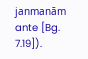janmanām ante [Bg. 7.19]).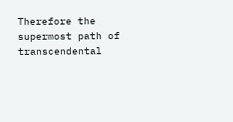Therefore the supermost path of transcendental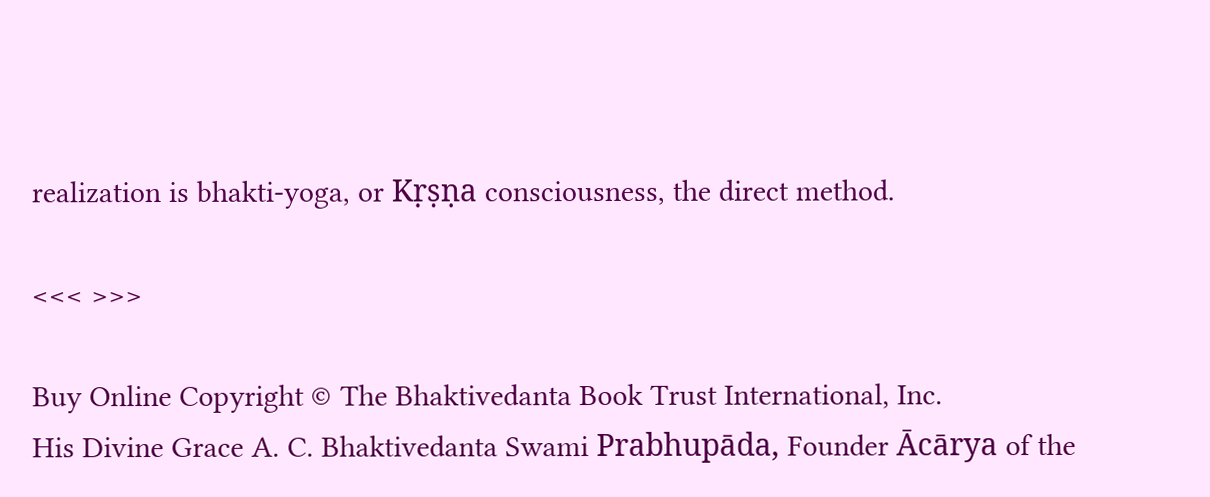realization is bhakti-yoga, or Kṛṣṇa consciousness, the direct method.

<<< >>>

Buy Online Copyright © The Bhaktivedanta Book Trust International, Inc.
His Divine Grace A. C. Bhaktivedanta Swami Prabhupāda, Founder Ācārya of the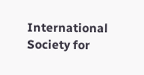International Society for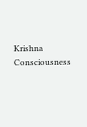Krishna Consciousness